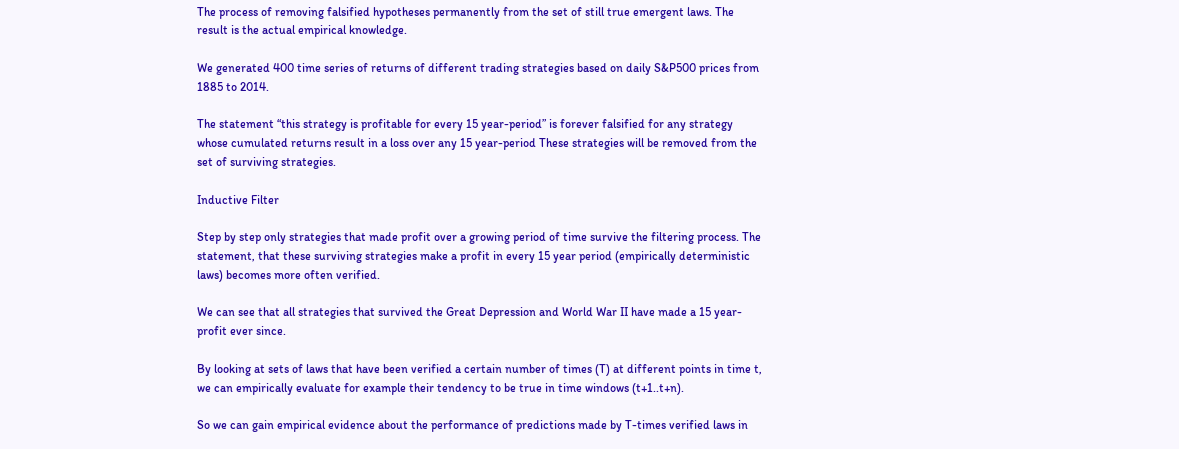The process of removing falsified hypotheses permanently from the set of still true emergent laws. The result is the actual empirical knowledge.

We generated 400 time series of returns of different trading strategies based on daily S&P500 prices from 1885 to 2014.

The statement “this strategy is profitable for every 15 year-period” is forever falsified for any strategy whose cumulated returns result in a loss over any 15 year-period These strategies will be removed from the set of surviving strategies.

Inductive Filter

Step by step only strategies that made profit over a growing period of time survive the filtering process. The statement, that these surviving strategies make a profit in every 15 year period (empirically deterministic laws) becomes more often verified.

We can see that all strategies that survived the Great Depression and World War II have made a 15 year-profit ever since.

By looking at sets of laws that have been verified a certain number of times (T) at different points in time t, we can empirically evaluate for example their tendency to be true in time windows (t+1..t+n).

So we can gain empirical evidence about the performance of predictions made by T-times verified laws in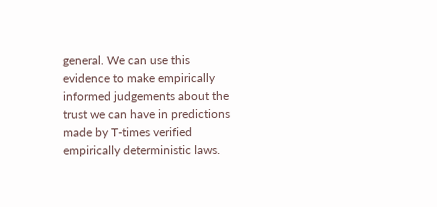general. We can use this evidence to make empirically informed judgements about the trust we can have in predictions made by T-times verified empirically deterministic laws.